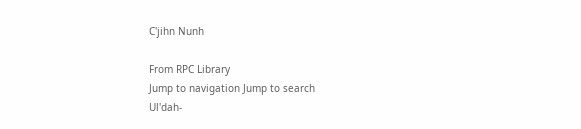C'jihn Nunh

From RPC Library
Jump to navigation Jump to search
Ul'dah-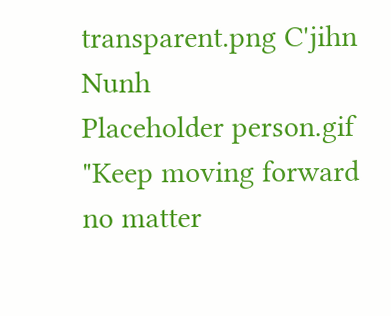transparent.png C'jihn Nunh
Placeholder person.gif
"Keep moving forward no matter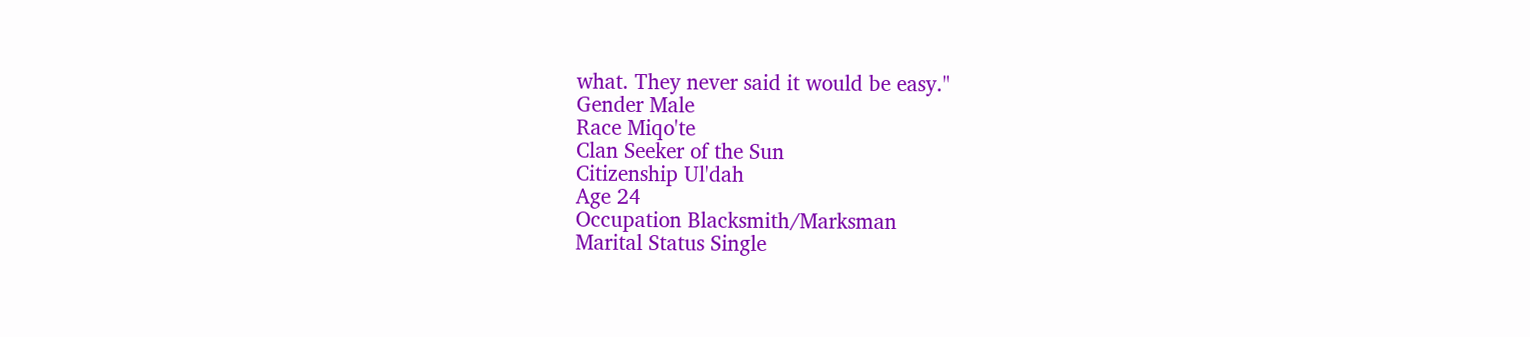what. They never said it would be easy."
Gender Male
Race Miqo'te
Clan Seeker of the Sun
Citizenship Ul'dah
Age 24
Occupation Blacksmith/Marksman
Marital Status Single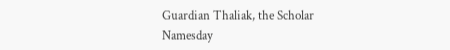Guardian Thaliak, the Scholar
Namesday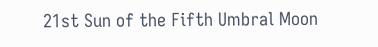21st Sun of the Fifth Umbral Moon